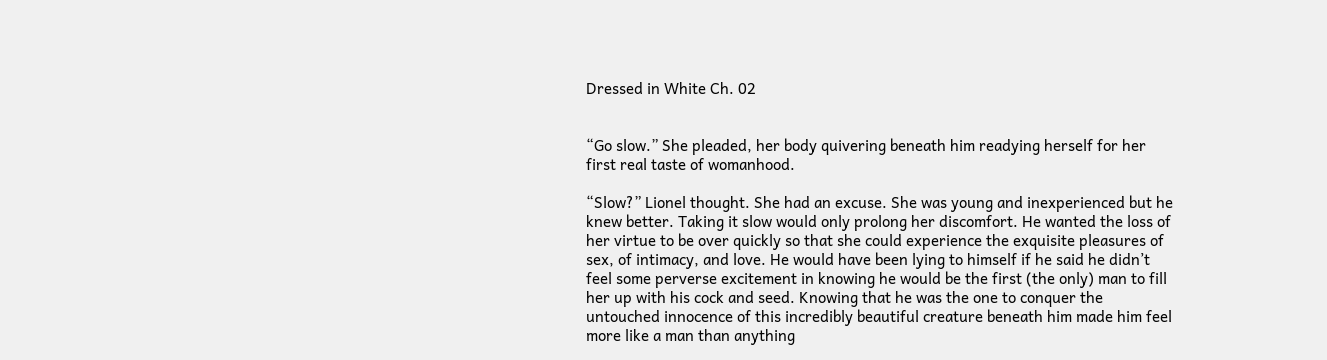Dressed in White Ch. 02


“Go slow.” She pleaded, her body quivering beneath him readying herself for her first real taste of womanhood.

“Slow?” Lionel thought. She had an excuse. She was young and inexperienced but he knew better. Taking it slow would only prolong her discomfort. He wanted the loss of her virtue to be over quickly so that she could experience the exquisite pleasures of sex, of intimacy, and love. He would have been lying to himself if he said he didn’t feel some perverse excitement in knowing he would be the first (the only) man to fill her up with his cock and seed. Knowing that he was the one to conquer the untouched innocence of this incredibly beautiful creature beneath him made him feel more like a man than anything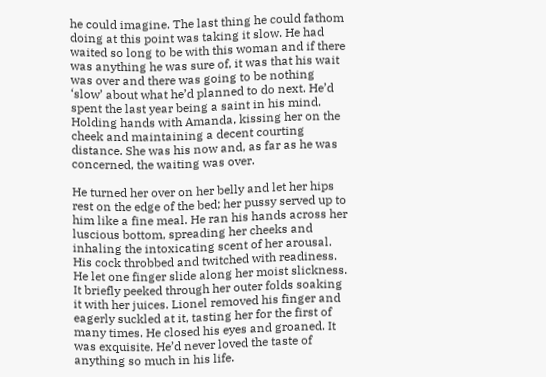he could imagine. The last thing he could fathom doing at this point was taking it slow. He had waited so long to be with this woman and if there was anything he was sure of, it was that his wait was over and there was going to be nothing ‘slow’ about what he’d planned to do next. He’d spent the last year being a saint in his mind. Holding hands with Amanda, kissing her on the cheek and maintaining a decent courting distance. She was his now and, as far as he was concerned, the waiting was over.

He turned her over on her belly and let her hips rest on the edge of the bed; her pussy served up to him like a fine meal. He ran his hands across her luscious bottom, spreading her cheeks and inhaling the intoxicating scent of her arousal. His cock throbbed and twitched with readiness. He let one finger slide along her moist slickness. It briefly peeked through her outer folds soaking it with her juices. Lionel removed his finger and eagerly suckled at it, tasting her for the first of many times. He closed his eyes and groaned. It was exquisite. He’d never loved the taste of anything so much in his life.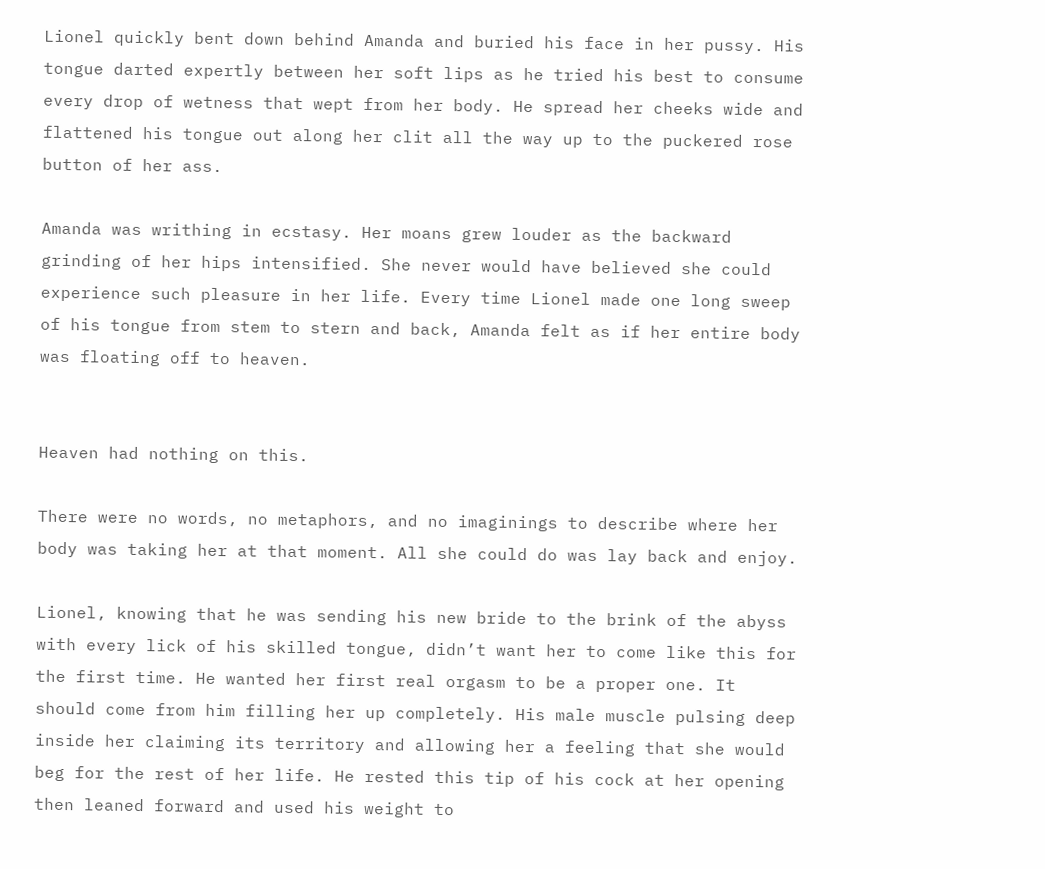Lionel quickly bent down behind Amanda and buried his face in her pussy. His tongue darted expertly between her soft lips as he tried his best to consume every drop of wetness that wept from her body. He spread her cheeks wide and flattened his tongue out along her clit all the way up to the puckered rose button of her ass.

Amanda was writhing in ecstasy. Her moans grew louder as the backward grinding of her hips intensified. She never would have believed she could experience such pleasure in her life. Every time Lionel made one long sweep of his tongue from stem to stern and back, Amanda felt as if her entire body was floating off to heaven.


Heaven had nothing on this.

There were no words, no metaphors, and no imaginings to describe where her body was taking her at that moment. All she could do was lay back and enjoy.

Lionel, knowing that he was sending his new bride to the brink of the abyss with every lick of his skilled tongue, didn’t want her to come like this for the first time. He wanted her first real orgasm to be a proper one. It should come from him filling her up completely. His male muscle pulsing deep inside her claiming its territory and allowing her a feeling that she would beg for the rest of her life. He rested this tip of his cock at her opening then leaned forward and used his weight to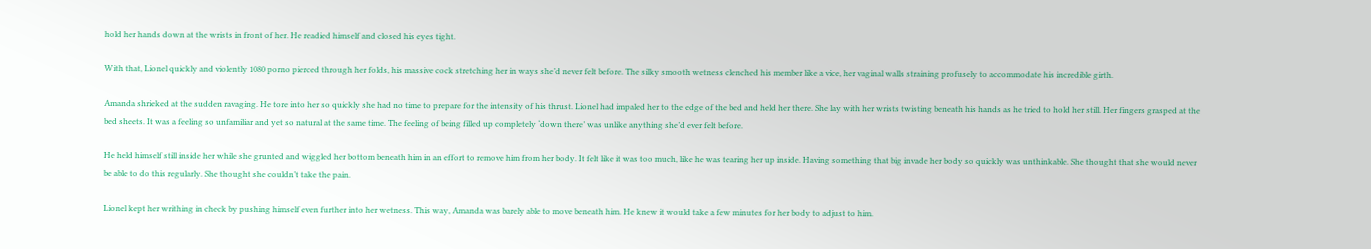hold her hands down at the wrists in front of her. He readied himself and closed his eyes tight.

With that, Lionel quickly and violently 1080 porno pierced through her folds, his massive cock stretching her in ways she’d never felt before. The silky smooth wetness clenched his member like a vice, her vaginal walls straining profusely to accommodate his incredible girth.

Amanda shrieked at the sudden ravaging. He tore into her so quickly she had no time to prepare for the intensity of his thrust. Lionel had impaled her to the edge of the bed and held her there. She lay with her wrists twisting beneath his hands as he tried to hold her still. Her fingers grasped at the bed sheets. It was a feeling so unfamiliar and yet so natural at the same time. The feeling of being filled up completely ‘down there’ was unlike anything she’d ever felt before.

He held himself still inside her while she grunted and wiggled her bottom beneath him in an effort to remove him from her body. It felt like it was too much, like he was tearing her up inside. Having something that big invade her body so quickly was unthinkable. She thought that she would never be able to do this regularly. She thought she couldn’t take the pain.

Lionel kept her writhing in check by pushing himself even further into her wetness. This way, Amanda was barely able to move beneath him. He knew it would take a few minutes for her body to adjust to him.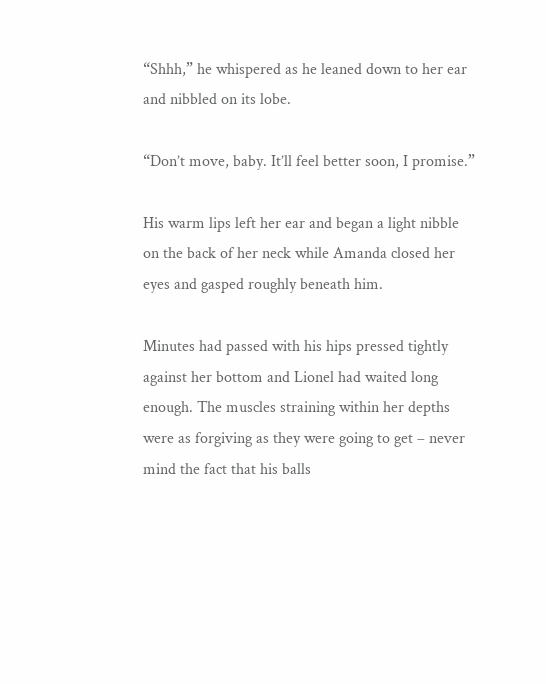“Shhh,” he whispered as he leaned down to her ear and nibbled on its lobe.

“Don’t move, baby. It’ll feel better soon, I promise.”

His warm lips left her ear and began a light nibble on the back of her neck while Amanda closed her eyes and gasped roughly beneath him.

Minutes had passed with his hips pressed tightly against her bottom and Lionel had waited long enough. The muscles straining within her depths were as forgiving as they were going to get – never mind the fact that his balls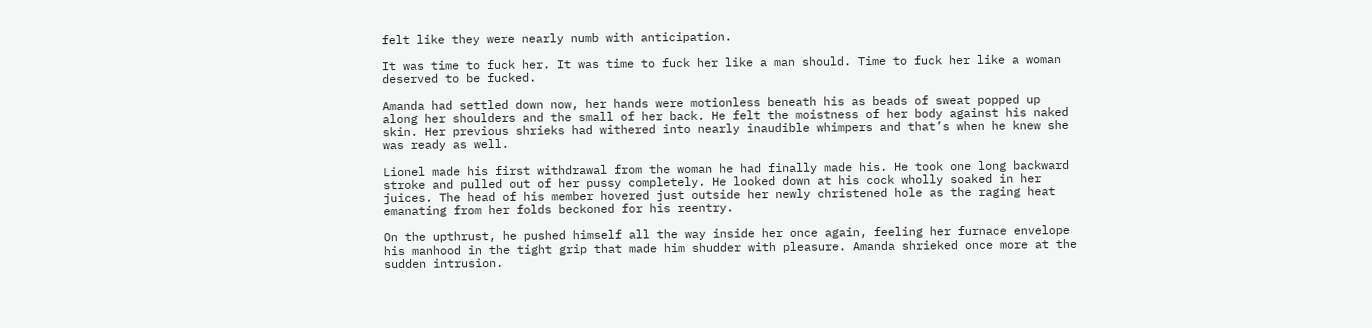felt like they were nearly numb with anticipation.

It was time to fuck her. It was time to fuck her like a man should. Time to fuck her like a woman deserved to be fucked.

Amanda had settled down now, her hands were motionless beneath his as beads of sweat popped up along her shoulders and the small of her back. He felt the moistness of her body against his naked skin. Her previous shrieks had withered into nearly inaudible whimpers and that’s when he knew she was ready as well.

Lionel made his first withdrawal from the woman he had finally made his. He took one long backward stroke and pulled out of her pussy completely. He looked down at his cock wholly soaked in her juices. The head of his member hovered just outside her newly christened hole as the raging heat emanating from her folds beckoned for his reentry.

On the upthrust, he pushed himself all the way inside her once again, feeling her furnace envelope his manhood in the tight grip that made him shudder with pleasure. Amanda shrieked once more at the sudden intrusion.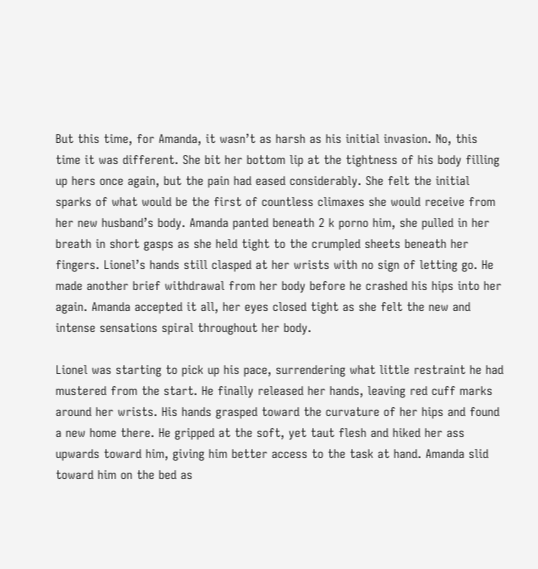But this time, for Amanda, it wasn’t as harsh as his initial invasion. No, this time it was different. She bit her bottom lip at the tightness of his body filling up hers once again, but the pain had eased considerably. She felt the initial sparks of what would be the first of countless climaxes she would receive from her new husband’s body. Amanda panted beneath 2 k porno him, she pulled in her breath in short gasps as she held tight to the crumpled sheets beneath her fingers. Lionel’s hands still clasped at her wrists with no sign of letting go. He made another brief withdrawal from her body before he crashed his hips into her again. Amanda accepted it all, her eyes closed tight as she felt the new and intense sensations spiral throughout her body.

Lionel was starting to pick up his pace, surrendering what little restraint he had mustered from the start. He finally released her hands, leaving red cuff marks around her wrists. His hands grasped toward the curvature of her hips and found a new home there. He gripped at the soft, yet taut flesh and hiked her ass upwards toward him, giving him better access to the task at hand. Amanda slid toward him on the bed as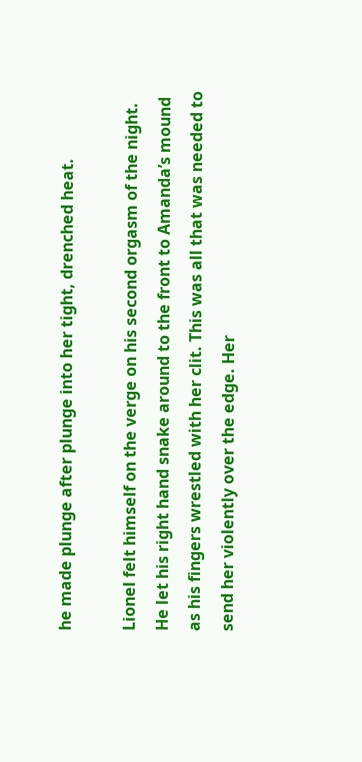he made plunge after plunge into her tight, drenched heat.

Lionel felt himself on the verge on his second orgasm of the night. He let his right hand snake around to the front to Amanda’s mound as his fingers wrestled with her clit. This was all that was needed to send her violently over the edge. Her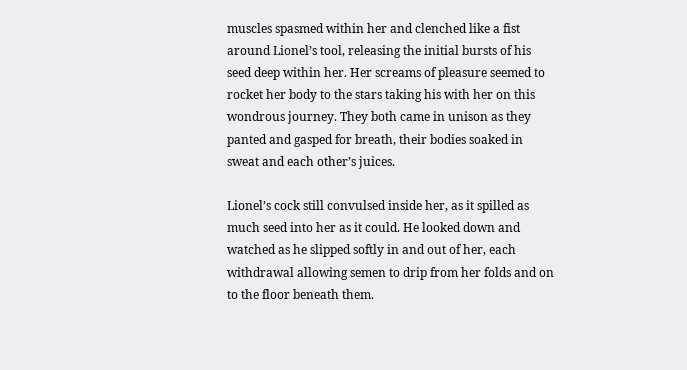muscles spasmed within her and clenched like a fist around Lionel’s tool, releasing the initial bursts of his seed deep within her. Her screams of pleasure seemed to rocket her body to the stars taking his with her on this wondrous journey. They both came in unison as they panted and gasped for breath, their bodies soaked in sweat and each other’s juices.

Lionel’s cock still convulsed inside her, as it spilled as much seed into her as it could. He looked down and watched as he slipped softly in and out of her, each withdrawal allowing semen to drip from her folds and on to the floor beneath them.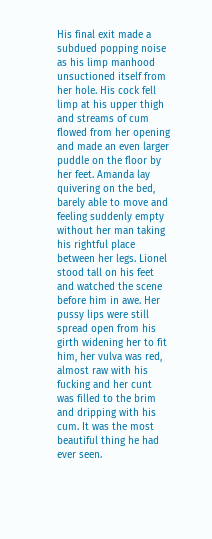His final exit made a subdued popping noise as his limp manhood unsuctioned itself from her hole. His cock fell limp at his upper thigh and streams of cum flowed from her opening and made an even larger puddle on the floor by her feet. Amanda lay quivering on the bed, barely able to move and feeling suddenly empty without her man taking his rightful place between her legs. Lionel stood tall on his feet and watched the scene before him in awe. Her pussy lips were still spread open from his girth widening her to fit him, her vulva was red, almost raw with his fucking and her cunt was filled to the brim and dripping with his cum. It was the most beautiful thing he had ever seen.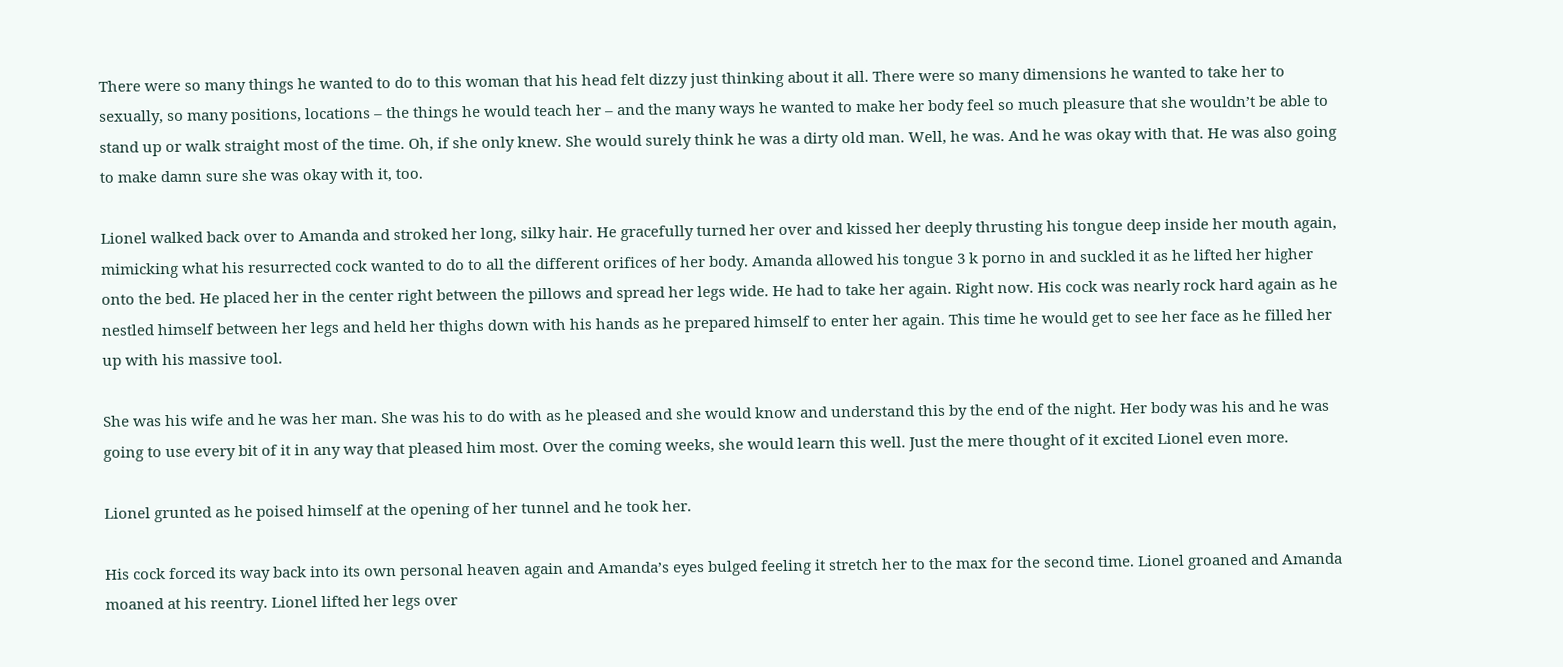There were so many things he wanted to do to this woman that his head felt dizzy just thinking about it all. There were so many dimensions he wanted to take her to sexually, so many positions, locations – the things he would teach her – and the many ways he wanted to make her body feel so much pleasure that she wouldn’t be able to stand up or walk straight most of the time. Oh, if she only knew. She would surely think he was a dirty old man. Well, he was. And he was okay with that. He was also going to make damn sure she was okay with it, too.

Lionel walked back over to Amanda and stroked her long, silky hair. He gracefully turned her over and kissed her deeply thrusting his tongue deep inside her mouth again, mimicking what his resurrected cock wanted to do to all the different orifices of her body. Amanda allowed his tongue 3 k porno in and suckled it as he lifted her higher onto the bed. He placed her in the center right between the pillows and spread her legs wide. He had to take her again. Right now. His cock was nearly rock hard again as he nestled himself between her legs and held her thighs down with his hands as he prepared himself to enter her again. This time he would get to see her face as he filled her up with his massive tool.

She was his wife and he was her man. She was his to do with as he pleased and she would know and understand this by the end of the night. Her body was his and he was going to use every bit of it in any way that pleased him most. Over the coming weeks, she would learn this well. Just the mere thought of it excited Lionel even more.

Lionel grunted as he poised himself at the opening of her tunnel and he took her.

His cock forced its way back into its own personal heaven again and Amanda’s eyes bulged feeling it stretch her to the max for the second time. Lionel groaned and Amanda moaned at his reentry. Lionel lifted her legs over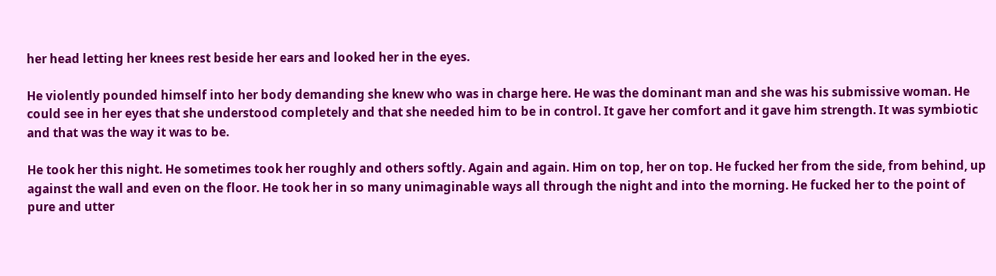her head letting her knees rest beside her ears and looked her in the eyes.

He violently pounded himself into her body demanding she knew who was in charge here. He was the dominant man and she was his submissive woman. He could see in her eyes that she understood completely and that she needed him to be in control. It gave her comfort and it gave him strength. It was symbiotic and that was the way it was to be.

He took her this night. He sometimes took her roughly and others softly. Again and again. Him on top, her on top. He fucked her from the side, from behind, up against the wall and even on the floor. He took her in so many unimaginable ways all through the night and into the morning. He fucked her to the point of pure and utter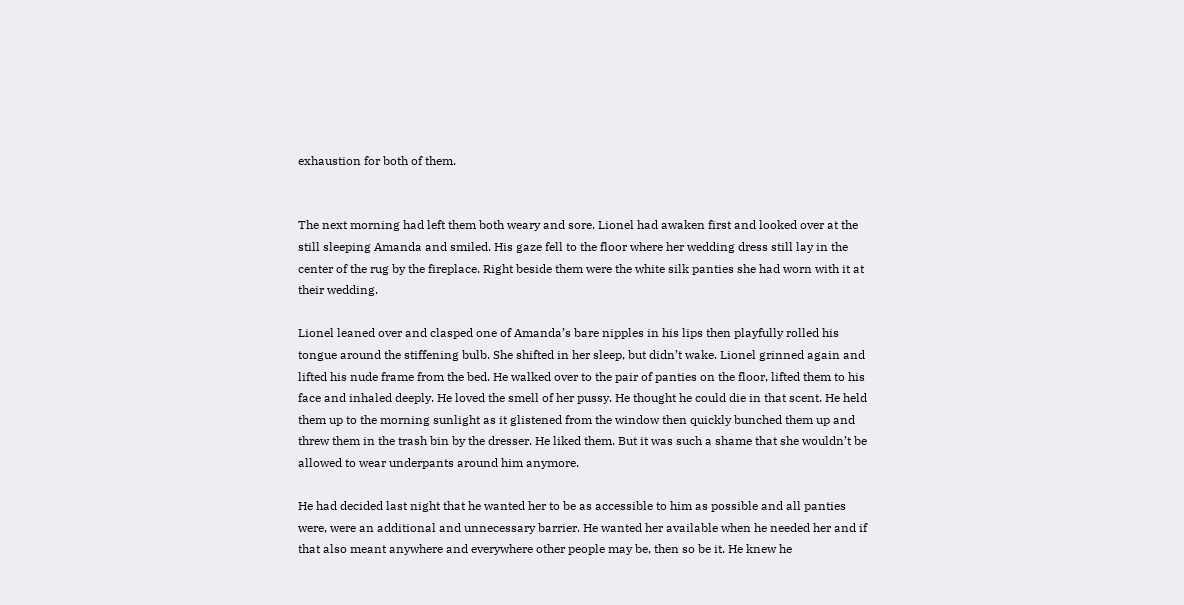exhaustion for both of them.


The next morning had left them both weary and sore. Lionel had awaken first and looked over at the still sleeping Amanda and smiled. His gaze fell to the floor where her wedding dress still lay in the center of the rug by the fireplace. Right beside them were the white silk panties she had worn with it at their wedding.

Lionel leaned over and clasped one of Amanda’s bare nipples in his lips then playfully rolled his tongue around the stiffening bulb. She shifted in her sleep, but didn’t wake. Lionel grinned again and lifted his nude frame from the bed. He walked over to the pair of panties on the floor, lifted them to his face and inhaled deeply. He loved the smell of her pussy. He thought he could die in that scent. He held them up to the morning sunlight as it glistened from the window then quickly bunched them up and threw them in the trash bin by the dresser. He liked them. But it was such a shame that she wouldn’t be allowed to wear underpants around him anymore.

He had decided last night that he wanted her to be as accessible to him as possible and all panties were, were an additional and unnecessary barrier. He wanted her available when he needed her and if that also meant anywhere and everywhere other people may be, then so be it. He knew he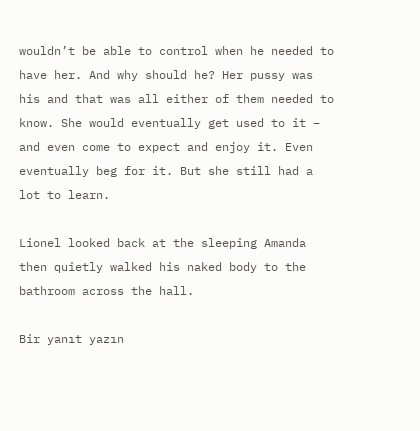wouldn’t be able to control when he needed to have her. And why should he? Her pussy was his and that was all either of them needed to know. She would eventually get used to it – and even come to expect and enjoy it. Even eventually beg for it. But she still had a lot to learn.

Lionel looked back at the sleeping Amanda then quietly walked his naked body to the bathroom across the hall.

Bir yanıt yazın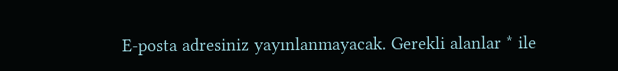E-posta adresiniz yayınlanmayacak. Gerekli alanlar * ile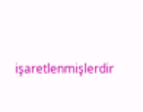işaretlenmişlerdir